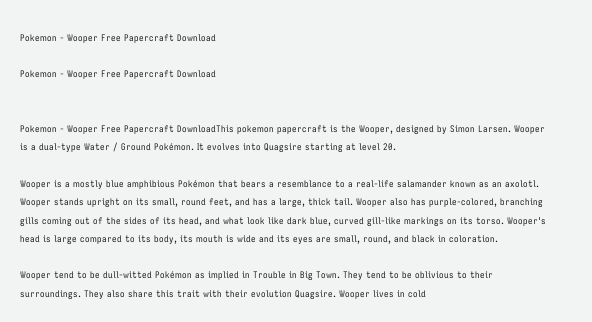Pokemon - Wooper Free Papercraft Download

Pokemon - Wooper Free Papercraft Download


Pokemon - Wooper Free Papercraft DownloadThis pokemon papercraft is the Wooper, designed by Simon Larsen. Wooper is a dual-type Water / Ground Pokémon. It evolves into Quagsire starting at level 20.

Wooper is a mostly blue amphibious Pokémon that bears a resemblance to a real-life salamander known as an axolotl. Wooper stands upright on its small, round feet, and has a large, thick tail. Wooper also has purple-colored, branching gills coming out of the sides of its head, and what look like dark blue, curved gill-like markings on its torso. Wooper's head is large compared to its body, its mouth is wide and its eyes are small, round, and black in coloration.

Wooper tend to be dull-witted Pokémon as implied in Trouble in Big Town. They tend to be oblivious to their surroundings. They also share this trait with their evolution Quagsire. Wooper lives in cold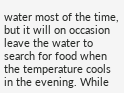water most of the time, but it will on occasion leave the water to search for food when the temperature cools in the evening. While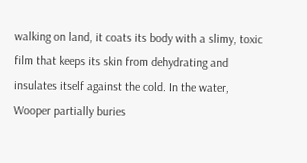walking on land, it coats its body with a slimy, toxic film that keeps its skin from dehydrating and insulates itself against the cold. In the water, Wooper partially buries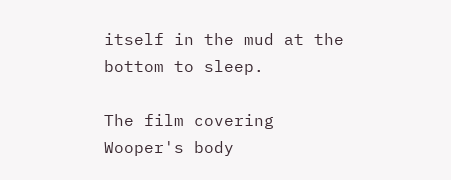itself in the mud at the bottom to sleep.

The film covering Wooper's body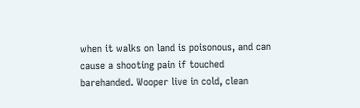when it walks on land is poisonous, and can cause a shooting pain if touched barehanded. Wooper live in cold, clean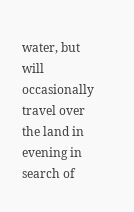water, but will occasionally travel over the land in evening in search of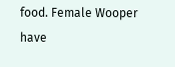food. Female Wooper have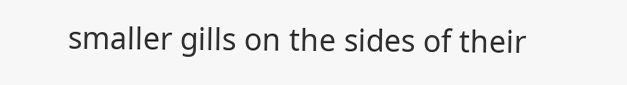smaller gills on the sides of their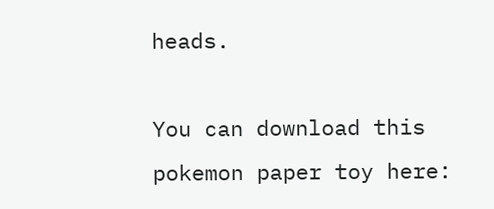heads.

You can download this pokemon paper toy here: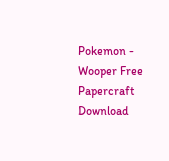Pokemon - Wooper Free Papercraft Download